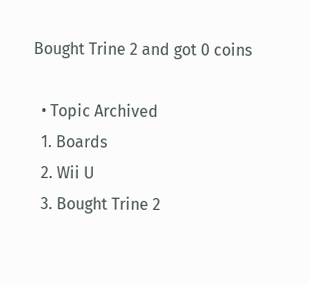Bought Trine 2 and got 0 coins

  • Topic Archived
  1. Boards
  2. Wii U
  3. Bought Trine 2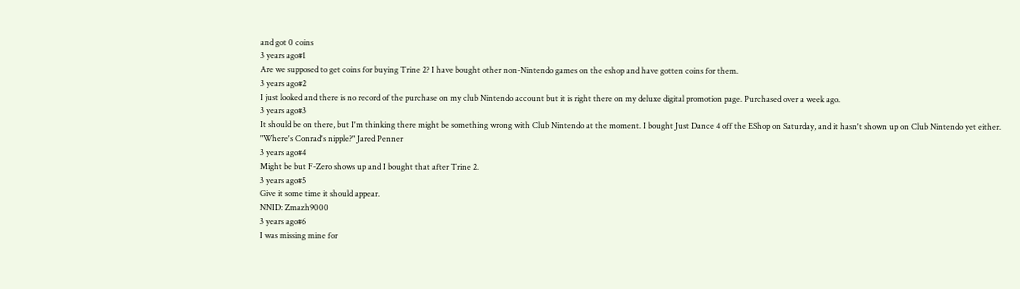and got 0 coins
3 years ago#1
Are we supposed to get coins for buying Trine 2? I have bought other non-Nintendo games on the eshop and have gotten coins for them.
3 years ago#2
I just looked and there is no record of the purchase on my club Nintendo account but it is right there on my deluxe digital promotion page. Purchased over a week ago.
3 years ago#3
It should be on there, but I'm thinking there might be something wrong with Club Nintendo at the moment. I bought Just Dance 4 off the EShop on Saturday, and it hasn't shown up on Club Nintendo yet either.
"Where's Conrad's nipple?" Jared Penner
3 years ago#4
Might be but F-Zero shows up and I bought that after Trine 2.
3 years ago#5
Give it some time it should appear.
NNID: Zmazh9000
3 years ago#6
I was missing mine for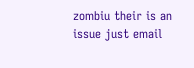zombiu their is an issue just email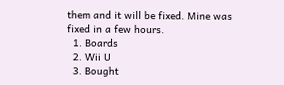them and it will be fixed. Mine was fixed in a few hours.
  1. Boards
  2. Wii U
  3. Bought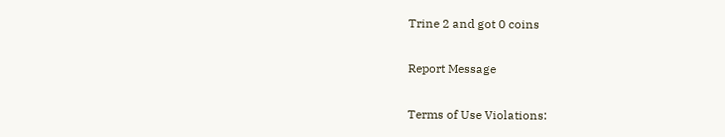Trine 2 and got 0 coins

Report Message

Terms of Use Violations: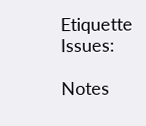Etiquette Issues:

Notes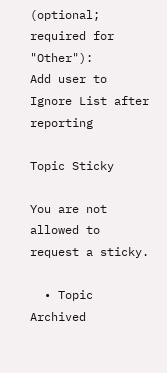(optional; required for "Other"):
Add user to Ignore List after reporting

Topic Sticky

You are not allowed to request a sticky.

  • Topic Archived